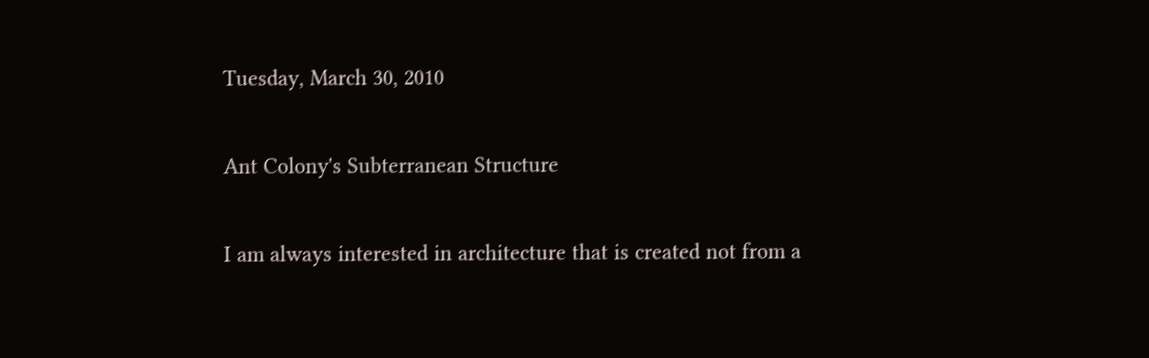Tuesday, March 30, 2010

Ant Colony's Subterranean Structure

I am always interested in architecture that is created not from a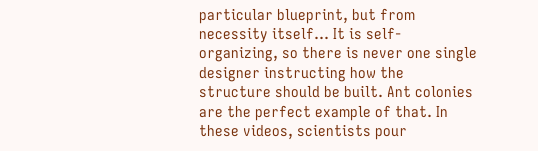particular blueprint, but from necessity itself... It is self-organizing, so there is never one single designer instructing how the structure should be built. Ant colonies are the perfect example of that. In these videos, scientists pour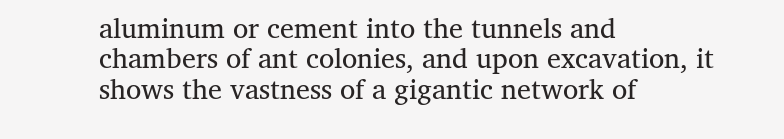aluminum or cement into the tunnels and chambers of ant colonies, and upon excavation, it shows the vastness of a gigantic network of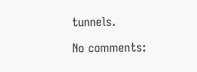tunnels.

No comments: